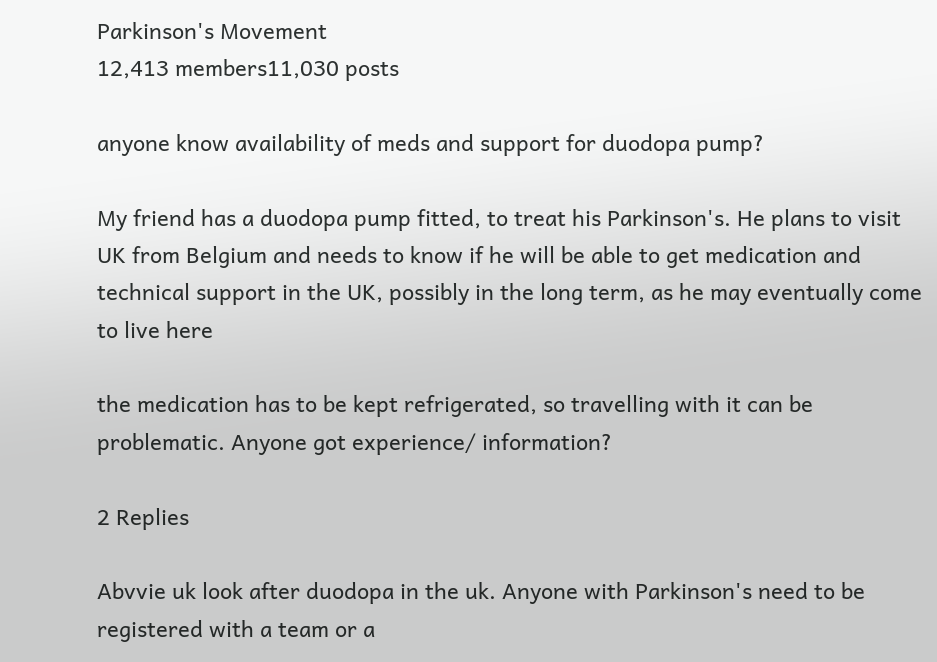Parkinson's Movement
12,413 members11,030 posts

anyone know availability of meds and support for duodopa pump?

My friend has a duodopa pump fitted, to treat his Parkinson's. He plans to visit UK from Belgium and needs to know if he will be able to get medication and technical support in the UK, possibly in the long term, as he may eventually come to live here

the medication has to be kept refrigerated, so travelling with it can be problematic. Anyone got experience/ information?

2 Replies

Abvvie uk look after duodopa in the uk. Anyone with Parkinson's need to be registered with a team or a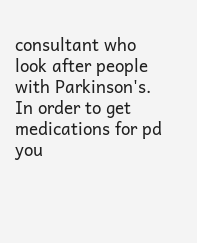consultant who look after people with Parkinson's. In order to get medications for pd you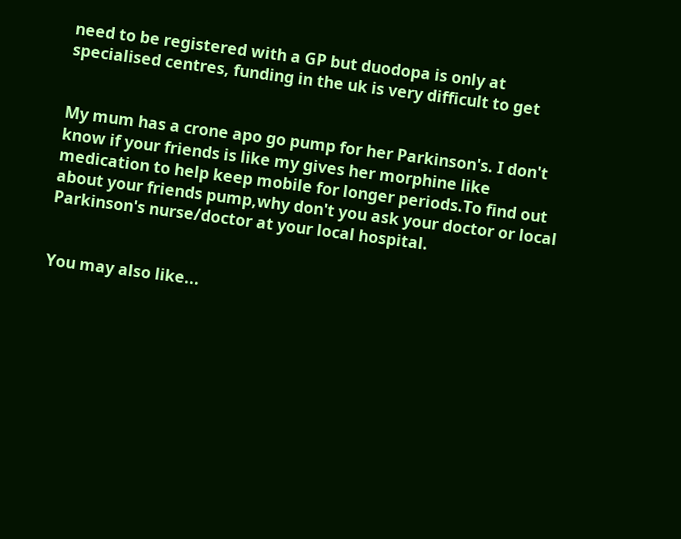need to be registered with a GP but duodopa is only at specialised centres, funding in the uk is very difficult to get


My mum has a crone apo go pump for her Parkinson's. I don't know if your friends is like my gives her morphine like medication to help keep mobile for longer periods.To find out about your friends pump,why don't you ask your doctor or local Parkinson's nurse/doctor at your local hospital.


You may also like...